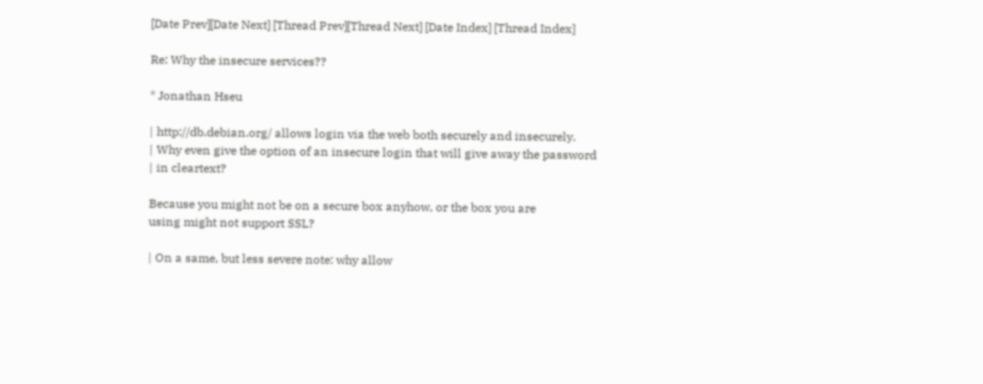[Date Prev][Date Next] [Thread Prev][Thread Next] [Date Index] [Thread Index]

Re: Why the insecure services??

* Jonathan Hseu

| http://db.debian.org/ allows login via the web both securely and insecurely.
| Why even give the option of an insecure login that will give away the password
| in cleartext?

Because you might not be on a secure box anyhow, or the box you are
using might not support SSL?

| On a same, but less severe note: why allow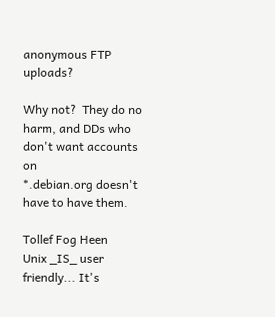anonymous FTP uploads?

Why not?  They do no harm, and DDs who don't want accounts on
*.debian.org doesn't have to have them.

Tollef Fog Heen
Unix _IS_ user friendly... It's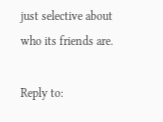just selective about who its friends are.

Reply to: